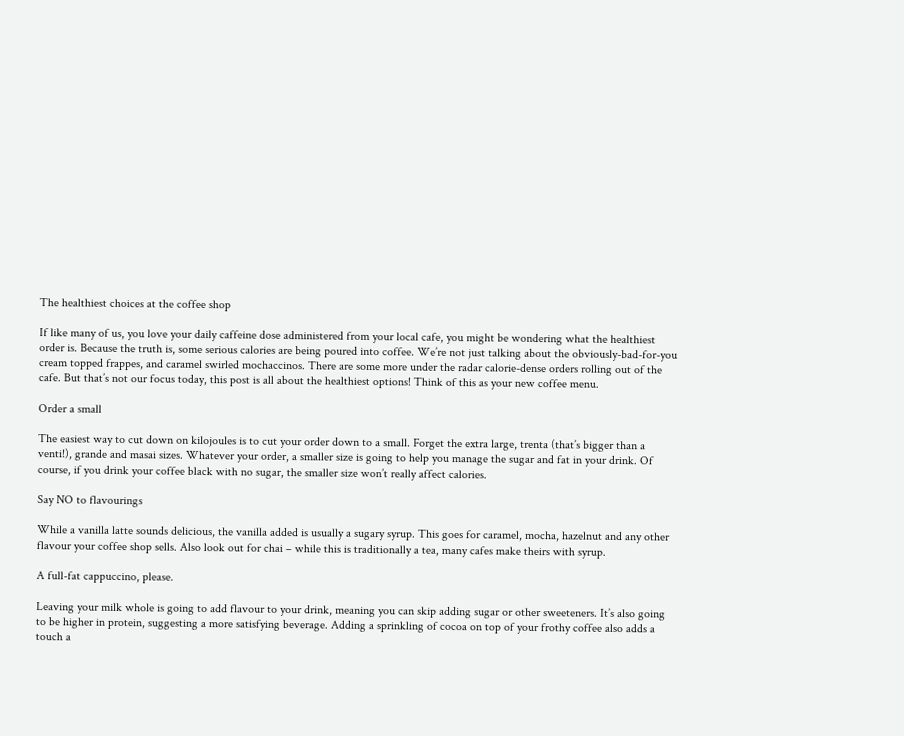The healthiest choices at the coffee shop

If like many of us, you love your daily caffeine dose administered from your local cafe, you might be wondering what the healthiest order is. Because the truth is, some serious calories are being poured into coffee. We’re not just talking about the obviously-bad-for-you cream topped frappes, and caramel swirled mochaccinos. There are some more under the radar calorie-dense orders rolling out of the cafe. But that’s not our focus today, this post is all about the healthiest options! Think of this as your new coffee menu.

Order a small

The easiest way to cut down on kilojoules is to cut your order down to a small. Forget the extra large, trenta (that’s bigger than a venti!), grande and masai sizes. Whatever your order, a smaller size is going to help you manage the sugar and fat in your drink. Of course, if you drink your coffee black with no sugar, the smaller size won’t really affect calories.

Say NO to flavourings

While a vanilla latte sounds delicious, the vanilla added is usually a sugary syrup. This goes for caramel, mocha, hazelnut and any other flavour your coffee shop sells. Also look out for chai – while this is traditionally a tea, many cafes make theirs with syrup.

A full-fat cappuccino, please.

Leaving your milk whole is going to add flavour to your drink, meaning you can skip adding sugar or other sweeteners. It’s also going to be higher in protein, suggesting a more satisfying beverage. Adding a sprinkling of cocoa on top of your frothy coffee also adds a touch a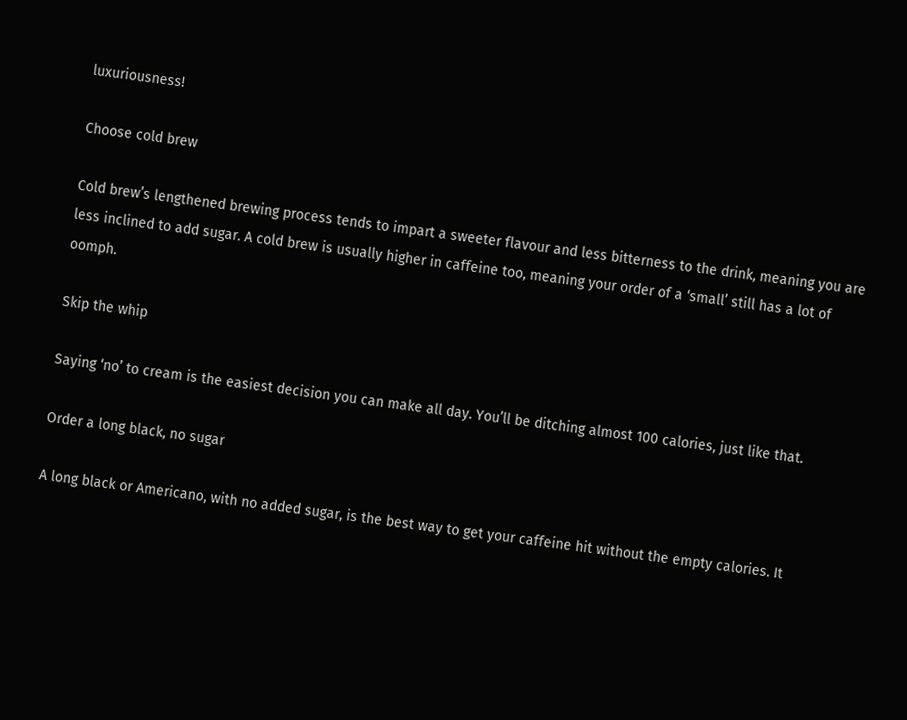luxuriousness!

Choose cold brew

Cold brew’s lengthened brewing process tends to impart a sweeter flavour and less bitterness to the drink, meaning you are less inclined to add sugar. A cold brew is usually higher in caffeine too, meaning your order of a ‘small’ still has a lot of oomph.

Skip the whip

Saying ‘no’ to cream is the easiest decision you can make all day. You’ll be ditching almost 100 calories, just like that.

Order a long black, no sugar

A long black or Americano, with no added sugar, is the best way to get your caffeine hit without the empty calories. It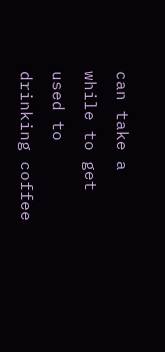can take a while to get used to drinking coffee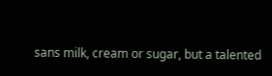sans milk, cream or sugar, but a talented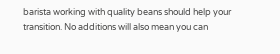barista working with quality beans should help your transition. No additions will also mean you can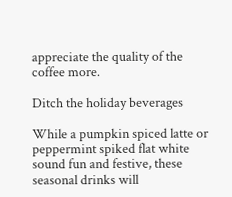appreciate the quality of the coffee more.

Ditch the holiday beverages

While a pumpkin spiced latte or peppermint spiked flat white sound fun and festive, these seasonal drinks will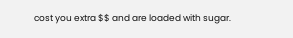cost you extra $$ and are loaded with sugar.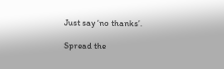Just say ‘no thanks’.

Spread the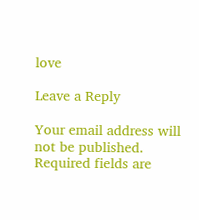love

Leave a Reply

Your email address will not be published. Required fields are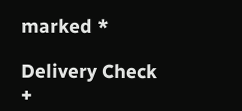marked *

Delivery Check      +